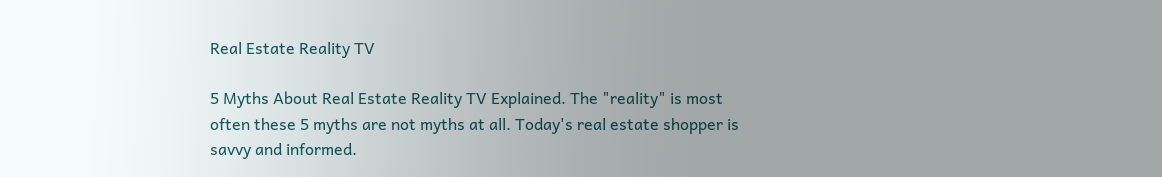Real Estate Reality TV

5 Myths About Real Estate Reality TV Explained. The "reality" is most often these 5 myths are not myths at all. Today's real estate shopper is savvy and informed.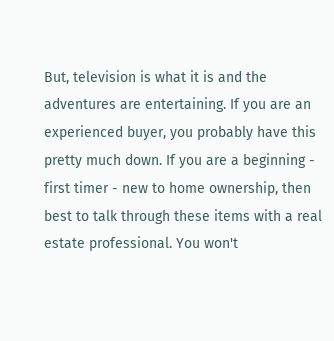But, television is what it is and the adventures are entertaining. If you are an experienced buyer, you probably have this pretty much down. If you are a beginning - first timer - new to home ownership, then best to talk through these items with a real estate professional. You won't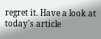regret it. Have a look at today's article